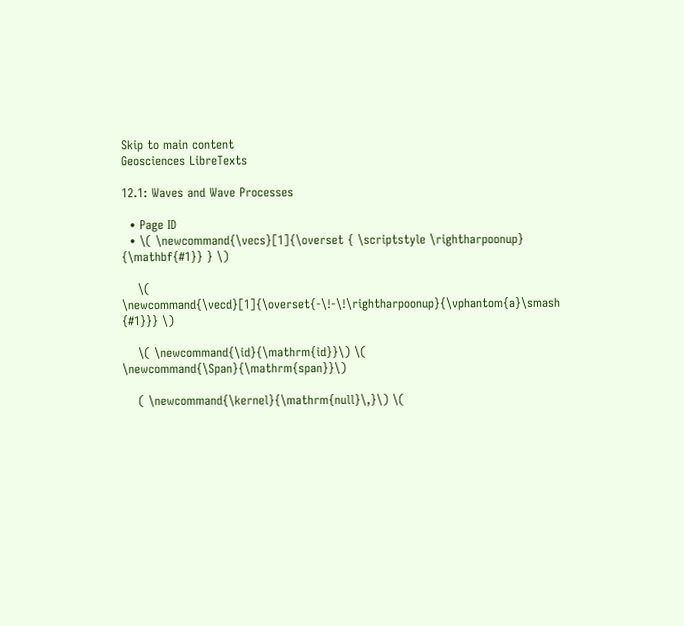Skip to main content
Geosciences LibreTexts

12.1: Waves and Wave Processes

  • Page ID
  • \( \newcommand{\vecs}[1]{\overset { \scriptstyle \rightharpoonup} {\mathbf{#1}} } \)

    \( \newcommand{\vecd}[1]{\overset{-\!-\!\rightharpoonup}{\vphantom{a}\smash {#1}}} \)

    \( \newcommand{\id}{\mathrm{id}}\) \( \newcommand{\Span}{\mathrm{span}}\)

    ( \newcommand{\kernel}{\mathrm{null}\,}\) \(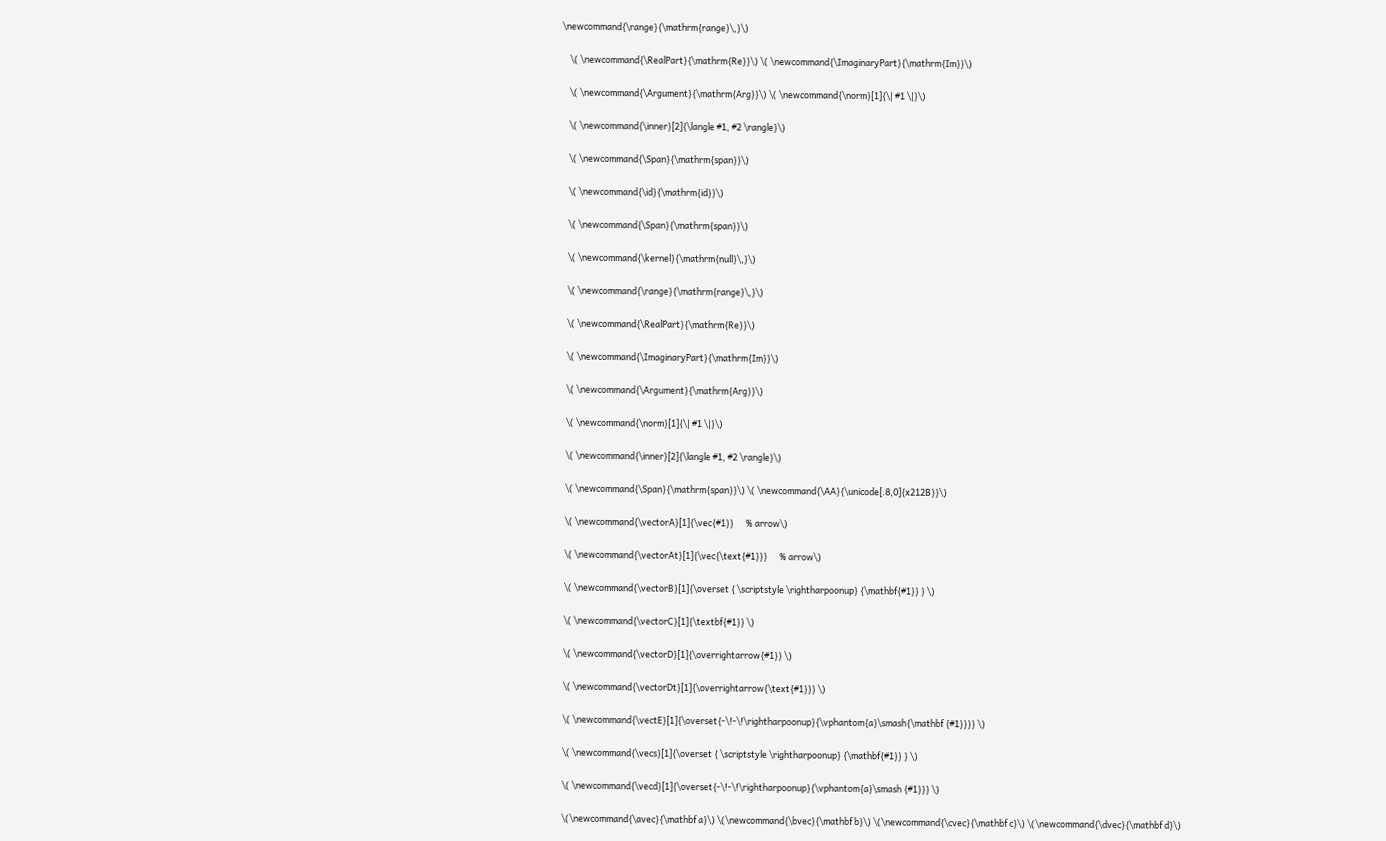\newcommand{\range}{\mathrm{range}\,}\)

    \( \newcommand{\RealPart}{\mathrm{Re}}\) \( \newcommand{\ImaginaryPart}{\mathrm{Im}}\)

    \( \newcommand{\Argument}{\mathrm{Arg}}\) \( \newcommand{\norm}[1]{\| #1 \|}\)

    \( \newcommand{\inner}[2]{\langle #1, #2 \rangle}\)

    \( \newcommand{\Span}{\mathrm{span}}\)

    \( \newcommand{\id}{\mathrm{id}}\)

    \( \newcommand{\Span}{\mathrm{span}}\)

    \( \newcommand{\kernel}{\mathrm{null}\,}\)

    \( \newcommand{\range}{\mathrm{range}\,}\)

    \( \newcommand{\RealPart}{\mathrm{Re}}\)

    \( \newcommand{\ImaginaryPart}{\mathrm{Im}}\)

    \( \newcommand{\Argument}{\mathrm{Arg}}\)

    \( \newcommand{\norm}[1]{\| #1 \|}\)

    \( \newcommand{\inner}[2]{\langle #1, #2 \rangle}\)

    \( \newcommand{\Span}{\mathrm{span}}\) \( \newcommand{\AA}{\unicode[.8,0]{x212B}}\)

    \( \newcommand{\vectorA}[1]{\vec{#1}}      % arrow\)

    \( \newcommand{\vectorAt}[1]{\vec{\text{#1}}}      % arrow\)

    \( \newcommand{\vectorB}[1]{\overset { \scriptstyle \rightharpoonup} {\mathbf{#1}} } \)

    \( \newcommand{\vectorC}[1]{\textbf{#1}} \)

    \( \newcommand{\vectorD}[1]{\overrightarrow{#1}} \)

    \( \newcommand{\vectorDt}[1]{\overrightarrow{\text{#1}}} \)

    \( \newcommand{\vectE}[1]{\overset{-\!-\!\rightharpoonup}{\vphantom{a}\smash{\mathbf {#1}}}} \)

    \( \newcommand{\vecs}[1]{\overset { \scriptstyle \rightharpoonup} {\mathbf{#1}} } \)

    \( \newcommand{\vecd}[1]{\overset{-\!-\!\rightharpoonup}{\vphantom{a}\smash {#1}}} \)

    \(\newcommand{\avec}{\mathbf a}\) \(\newcommand{\bvec}{\mathbf b}\) \(\newcommand{\cvec}{\mathbf c}\) \(\newcommand{\dvec}{\mathbf d}\)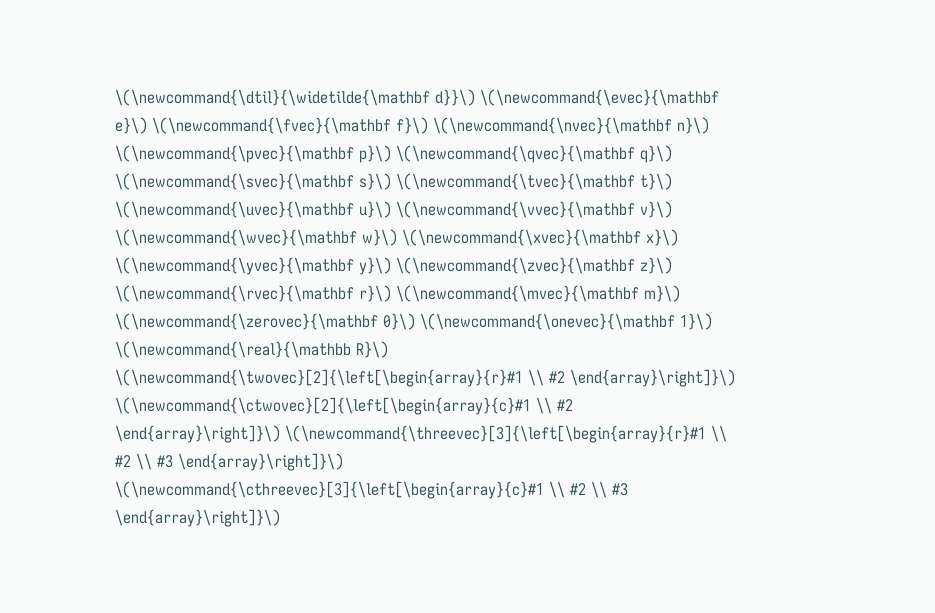\(\newcommand{\dtil}{\widetilde{\mathbf d}}\) \(\newcommand{\evec}{\mathbf e}\) \(\newcommand{\fvec}{\mathbf f}\) \(\newcommand{\nvec}{\mathbf n}\) \(\newcommand{\pvec}{\mathbf p}\) \(\newcommand{\qvec}{\mathbf q}\) \(\newcommand{\svec}{\mathbf s}\) \(\newcommand{\tvec}{\mathbf t}\) \(\newcommand{\uvec}{\mathbf u}\) \(\newcommand{\vvec}{\mathbf v}\) \(\newcommand{\wvec}{\mathbf w}\) \(\newcommand{\xvec}{\mathbf x}\) \(\newcommand{\yvec}{\mathbf y}\) \(\newcommand{\zvec}{\mathbf z}\) \(\newcommand{\rvec}{\mathbf r}\) \(\newcommand{\mvec}{\mathbf m}\) \(\newcommand{\zerovec}{\mathbf 0}\) \(\newcommand{\onevec}{\mathbf 1}\) \(\newcommand{\real}{\mathbb R}\) \(\newcommand{\twovec}[2]{\left[\begin{array}{r}#1 \\ #2 \end{array}\right]}\) \(\newcommand{\ctwovec}[2]{\left[\begin{array}{c}#1 \\ #2 \end{array}\right]}\) \(\newcommand{\threevec}[3]{\left[\begin{array}{r}#1 \\ #2 \\ #3 \end{array}\right]}\) \(\newcommand{\cthreevec}[3]{\left[\begin{array}{c}#1 \\ #2 \\ #3 \end{array}\right]}\)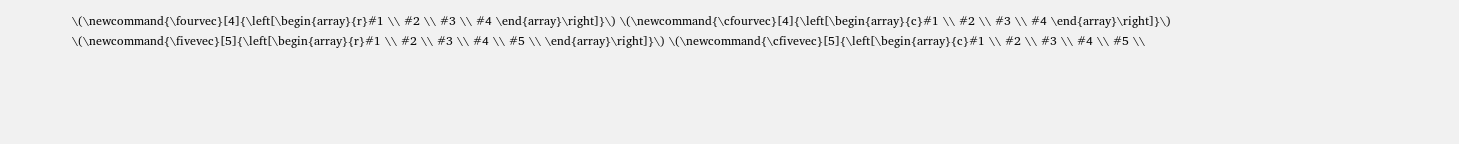\(\newcommand{\fourvec}[4]{\left[\begin{array}{r}#1 \\ #2 \\ #3 \\ #4 \end{array}\right]}\) \(\newcommand{\cfourvec}[4]{\left[\begin{array}{c}#1 \\ #2 \\ #3 \\ #4 \end{array}\right]}\) \(\newcommand{\fivevec}[5]{\left[\begin{array}{r}#1 \\ #2 \\ #3 \\ #4 \\ #5 \\ \end{array}\right]}\) \(\newcommand{\cfivevec}[5]{\left[\begin{array}{c}#1 \\ #2 \\ #3 \\ #4 \\ #5 \\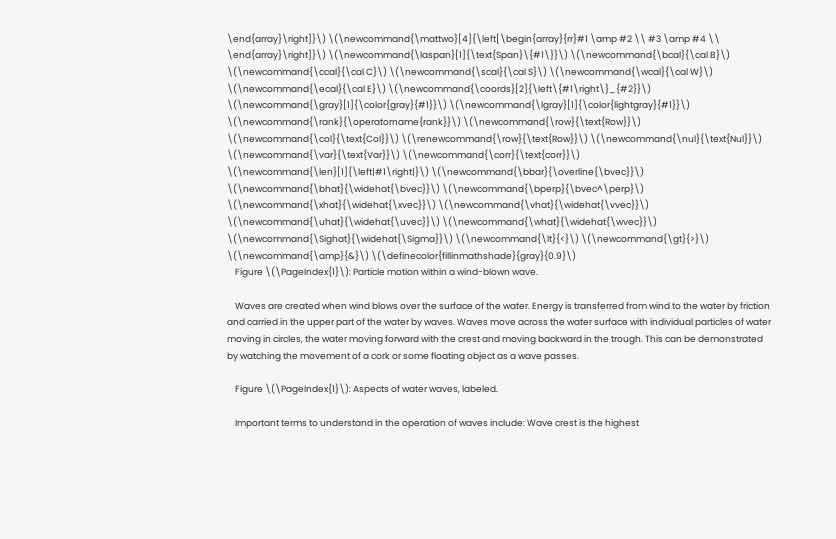\end{array}\right]}\) \(\newcommand{\mattwo}[4]{\left[\begin{array}{rr}#1 \amp #2 \\ #3 \amp #4 \\ \end{array}\right]}\) \(\newcommand{\laspan}[1]{\text{Span}\{#1\}}\) \(\newcommand{\bcal}{\cal B}\) \(\newcommand{\ccal}{\cal C}\) \(\newcommand{\scal}{\cal S}\) \(\newcommand{\wcal}{\cal W}\) \(\newcommand{\ecal}{\cal E}\) \(\newcommand{\coords}[2]{\left\{#1\right\}_{#2}}\) \(\newcommand{\gray}[1]{\color{gray}{#1}}\) \(\newcommand{\lgray}[1]{\color{lightgray}{#1}}\) \(\newcommand{\rank}{\operatorname{rank}}\) \(\newcommand{\row}{\text{Row}}\) \(\newcommand{\col}{\text{Col}}\) \(\renewcommand{\row}{\text{Row}}\) \(\newcommand{\nul}{\text{Nul}}\) \(\newcommand{\var}{\text{Var}}\) \(\newcommand{\corr}{\text{corr}}\) \(\newcommand{\len}[1]{\left|#1\right|}\) \(\newcommand{\bbar}{\overline{\bvec}}\) \(\newcommand{\bhat}{\widehat{\bvec}}\) \(\newcommand{\bperp}{\bvec^\perp}\) \(\newcommand{\xhat}{\widehat{\xvec}}\) \(\newcommand{\vhat}{\widehat{\vvec}}\) \(\newcommand{\uhat}{\widehat{\uvec}}\) \(\newcommand{\what}{\widehat{\wvec}}\) \(\newcommand{\Sighat}{\widehat{\Sigma}}\) \(\newcommand{\lt}{<}\) \(\newcommand{\gt}{>}\) \(\newcommand{\amp}{&}\) \(\definecolor{fillinmathshade}{gray}{0.9}\)
    Figure \(\PageIndex{1}\): Particle motion within a wind-blown wave.

    Waves are created when wind blows over the surface of the water. Energy is transferred from wind to the water by friction and carried in the upper part of the water by waves. Waves move across the water surface with individual particles of water moving in circles, the water moving forward with the crest and moving backward in the trough. This can be demonstrated by watching the movement of a cork or some floating object as a wave passes.

    Figure \(\PageIndex{1}\): Aspects of water waves, labeled.

    Important terms to understand in the operation of waves include: Wave crest is the highest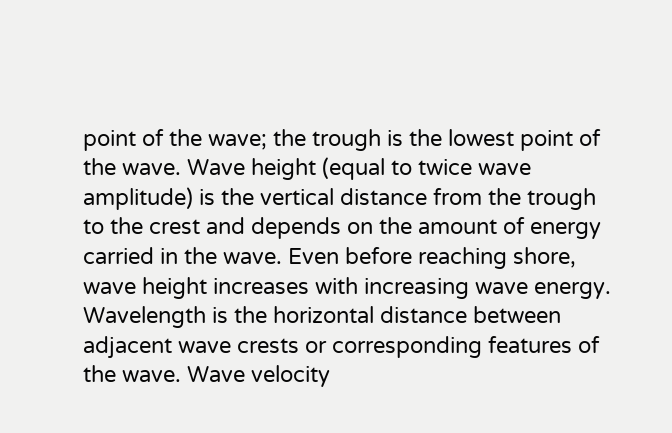point of the wave; the trough is the lowest point of the wave. Wave height (equal to twice wave amplitude) is the vertical distance from the trough to the crest and depends on the amount of energy carried in the wave. Even before reaching shore, wave height increases with increasing wave energy. Wavelength is the horizontal distance between adjacent wave crests or corresponding features of the wave. Wave velocity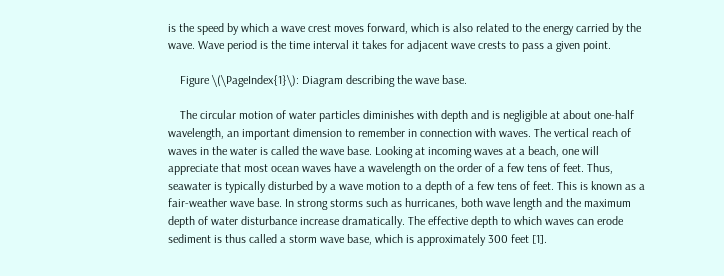is the speed by which a wave crest moves forward, which is also related to the energy carried by the wave. Wave period is the time interval it takes for adjacent wave crests to pass a given point.

    Figure \(\PageIndex{1}\): Diagram describing the wave base.

    The circular motion of water particles diminishes with depth and is negligible at about one-half wavelength, an important dimension to remember in connection with waves. The vertical reach of waves in the water is called the wave base. Looking at incoming waves at a beach, one will appreciate that most ocean waves have a wavelength on the order of a few tens of feet. Thus, seawater is typically disturbed by a wave motion to a depth of a few tens of feet. This is known as a fair-weather wave base. In strong storms such as hurricanes, both wave length and the maximum depth of water disturbance increase dramatically. The effective depth to which waves can erode sediment is thus called a storm wave base, which is approximately 300 feet [1].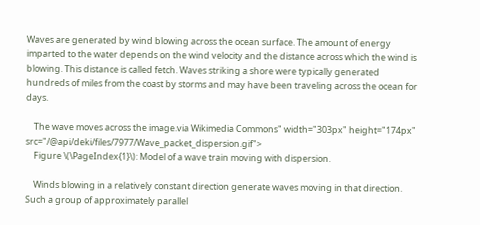Waves are generated by wind blowing across the ocean surface. The amount of energy imparted to the water depends on the wind velocity and the distance across which the wind is blowing. This distance is called fetch. Waves striking a shore were typically generated hundreds of miles from the coast by storms and may have been traveling across the ocean for days.

    The wave moves across the image.via Wikimedia Commons" width="303px" height="174px" src="/@api/deki/files/7977/Wave_packet_dispersion.gif">
    Figure \(\PageIndex{1}\): Model of a wave train moving with dispersion.

    Winds blowing in a relatively constant direction generate waves moving in that direction. Such a group of approximately parallel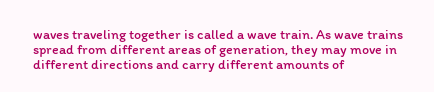waves traveling together is called a wave train. As wave trains spread from different areas of generation, they may move in different directions and carry different amounts of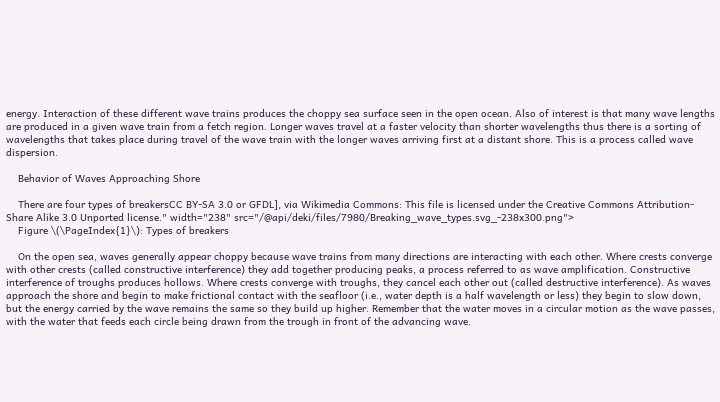energy. Interaction of these different wave trains produces the choppy sea surface seen in the open ocean. Also of interest is that many wave lengths are produced in a given wave train from a fetch region. Longer waves travel at a faster velocity than shorter wavelengths thus there is a sorting of wavelengths that takes place during travel of the wave train with the longer waves arriving first at a distant shore. This is a process called wave dispersion.

    Behavior of Waves Approaching Shore

    There are four types of breakersCC BY-SA 3.0 or GFDL], via Wikimedia Commons: This file is licensed under the Creative Commons Attribution-Share Alike 3.0 Unported license." width="238" src="/@api/deki/files/7980/Breaking_wave_types.svg_-238x300.png">
    Figure \(\PageIndex{1}\): Types of breakers

    On the open sea, waves generally appear choppy because wave trains from many directions are interacting with each other. Where crests converge with other crests (called constructive interference) they add together producing peaks, a process referred to as wave amplification. Constructive interference of troughs produces hollows. Where crests converge with troughs, they cancel each other out (called destructive interference). As waves approach the shore and begin to make frictional contact with the seafloor (i.e., water depth is a half wavelength or less) they begin to slow down, but the energy carried by the wave remains the same so they build up higher. Remember that the water moves in a circular motion as the wave passes, with the water that feeds each circle being drawn from the trough in front of the advancing wave.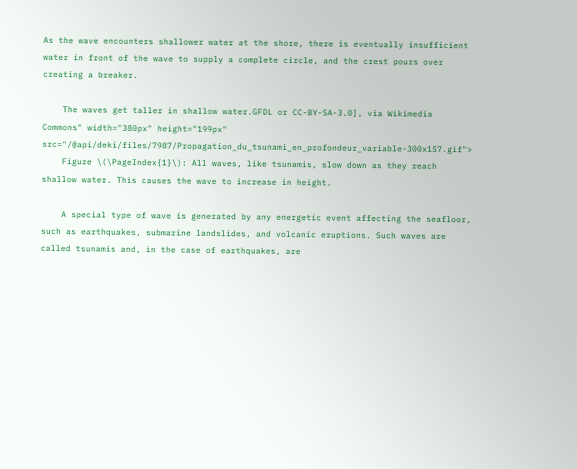As the wave encounters shallower water at the shore, there is eventually insufficient water in front of the wave to supply a complete circle, and the crest pours over creating a breaker.

    The waves get taller in shallow water.GFDL or CC-BY-SA-3.0], via Wikimedia Commons" width="380px" height="199px" src="/@api/deki/files/7987/Propagation_du_tsunami_en_profondeur_variable-300x157.gif">
    Figure \(\PageIndex{1}\): All waves, like tsunamis, slow down as they reach shallow water. This causes the wave to increase in height.

    A special type of wave is generated by any energetic event affecting the seafloor, such as earthquakes, submarine landslides, and volcanic eruptions. Such waves are called tsunamis and, in the case of earthquakes, are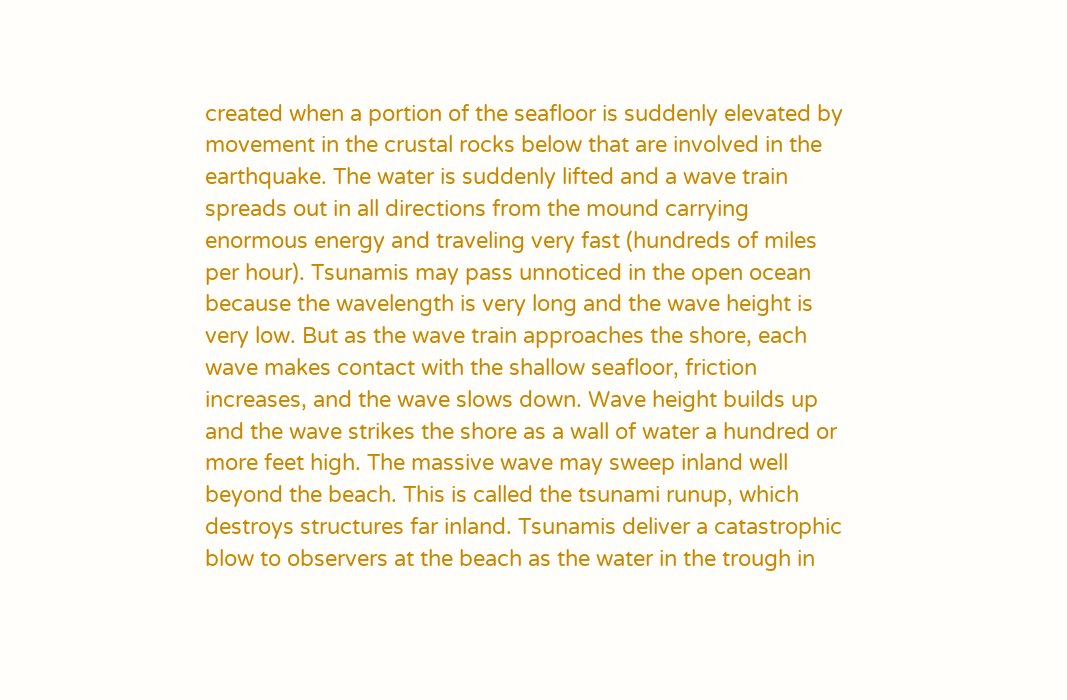created when a portion of the seafloor is suddenly elevated by movement in the crustal rocks below that are involved in the earthquake. The water is suddenly lifted and a wave train spreads out in all directions from the mound carrying enormous energy and traveling very fast (hundreds of miles per hour). Tsunamis may pass unnoticed in the open ocean because the wavelength is very long and the wave height is very low. But as the wave train approaches the shore, each wave makes contact with the shallow seafloor, friction increases, and the wave slows down. Wave height builds up and the wave strikes the shore as a wall of water a hundred or more feet high. The massive wave may sweep inland well beyond the beach. This is called the tsunami runup, which destroys structures far inland. Tsunamis deliver a catastrophic blow to observers at the beach as the water in the trough in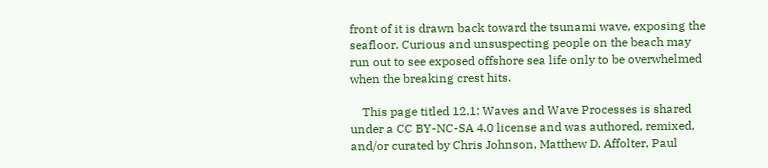front of it is drawn back toward the tsunami wave, exposing the seafloor. Curious and unsuspecting people on the beach may run out to see exposed offshore sea life only to be overwhelmed when the breaking crest hits.

    This page titled 12.1: Waves and Wave Processes is shared under a CC BY-NC-SA 4.0 license and was authored, remixed, and/or curated by Chris Johnson, Matthew D. Affolter, Paul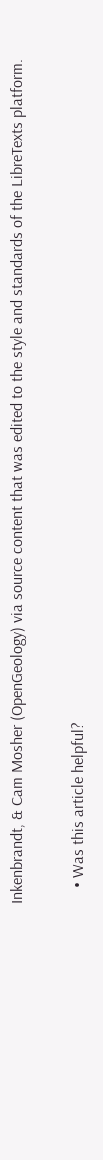Inkenbrandt, & Cam Mosher (OpenGeology) via source content that was edited to the style and standards of the LibreTexts platform.

    • Was this article helpful?